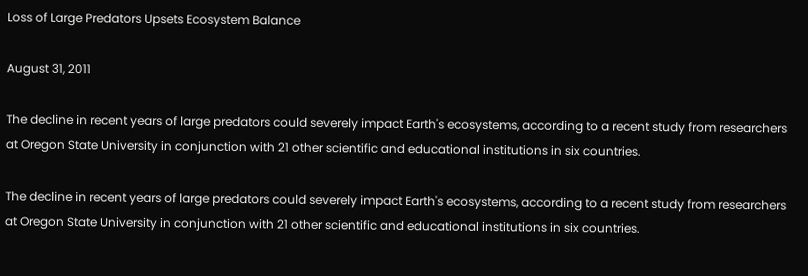Loss of Large Predators Upsets Ecosystem Balance

August 31, 2011

The decline in recent years of large predators could severely impact Earth's ecosystems, according to a recent study from researchers at Oregon State University in conjunction with 21 other scientific and educational institutions in six countries.

The decline in recent years of large predators could severely impact Earth's ecosystems, according to a recent study from researchers at Oregon State University in conjunction with 21 other scientific and educational institutions in six countries.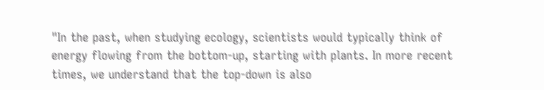"In the past, when studying ecology, scientists would typically think of energy flowing from the bottom-up, starting with plants. In more recent times, we understand that the top-down is also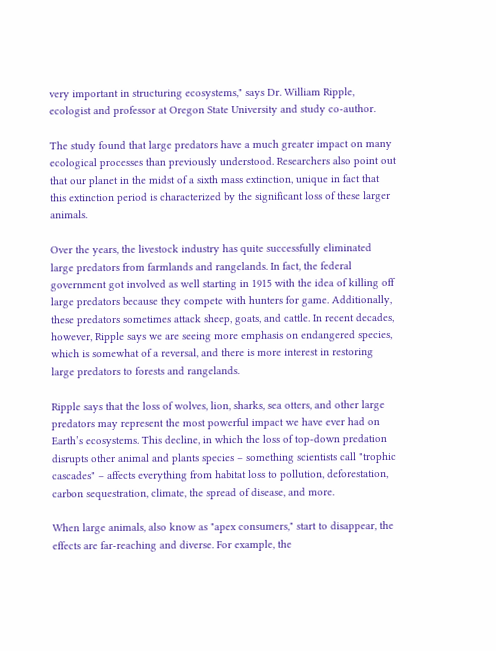very important in structuring ecosystems," says Dr. William Ripple, ecologist and professor at Oregon State University and study co-author.

The study found that large predators have a much greater impact on many ecological processes than previously understood. Researchers also point out that our planet in the midst of a sixth mass extinction, unique in fact that this extinction period is characterized by the significant loss of these larger animals.

Over the years, the livestock industry has quite successfully eliminated large predators from farmlands and rangelands. In fact, the federal government got involved as well starting in 1915 with the idea of killing off large predators because they compete with hunters for game. Additionally, these predators sometimes attack sheep, goats, and cattle. In recent decades, however, Ripple says we are seeing more emphasis on endangered species, which is somewhat of a reversal, and there is more interest in restoring large predators to forests and rangelands.

Ripple says that the loss of wolves, lion, sharks, sea otters, and other large predators may represent the most powerful impact we have ever had on Earth’s ecosystems. This decline, in which the loss of top-down predation disrupts other animal and plants species – something scientists call "trophic cascades" – affects everything from habitat loss to pollution, deforestation, carbon sequestration, climate, the spread of disease, and more.

When large animals, also know as "apex consumers," start to disappear, the effects are far-reaching and diverse. For example, the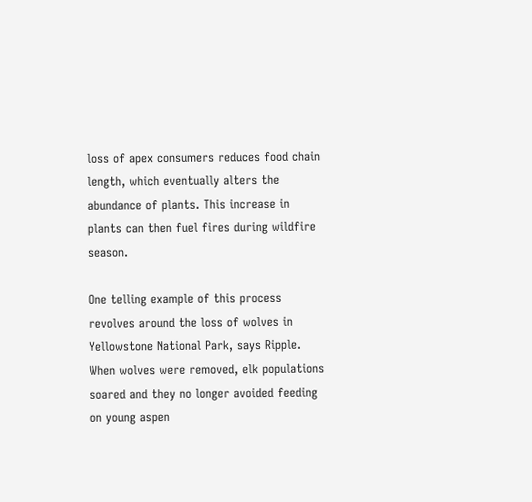loss of apex consumers reduces food chain length, which eventually alters the abundance of plants. This increase in plants can then fuel fires during wildfire season.

One telling example of this process revolves around the loss of wolves in Yellowstone National Park, says Ripple. When wolves were removed, elk populations soared and they no longer avoided feeding on young aspen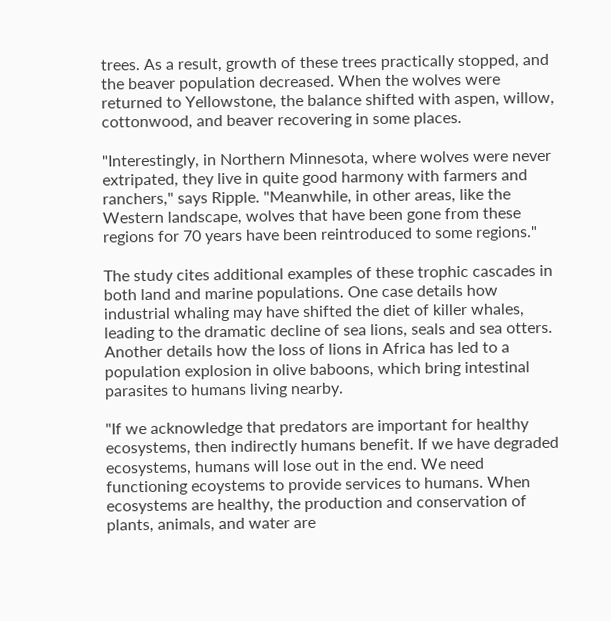trees. As a result, growth of these trees practically stopped, and the beaver population decreased. When the wolves were returned to Yellowstone, the balance shifted with aspen, willow, cottonwood, and beaver recovering in some places.

"Interestingly, in Northern Minnesota, where wolves were never extripated, they live in quite good harmony with farmers and ranchers," says Ripple. "Meanwhile, in other areas, like the Western landscape, wolves that have been gone from these regions for 70 years have been reintroduced to some regions."

The study cites additional examples of these trophic cascades in both land and marine populations. One case details how industrial whaling may have shifted the diet of killer whales, leading to the dramatic decline of sea lions, seals and sea otters. Another details how the loss of lions in Africa has led to a population explosion in olive baboons, which bring intestinal parasites to humans living nearby.

"If we acknowledge that predators are important for healthy ecosystems, then indirectly humans benefit. If we have degraded ecosystems, humans will lose out in the end. We need functioning ecoystems to provide services to humans. When ecosystems are healthy, the production and conservation of plants, animals, and water are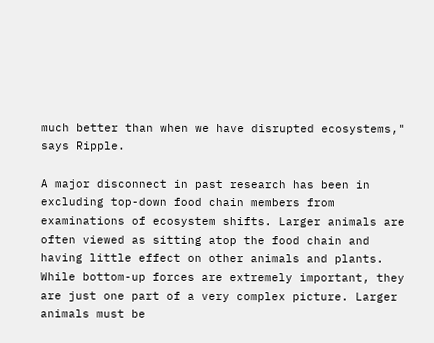much better than when we have disrupted ecosystems," says Ripple.

A major disconnect in past research has been in excluding top-down food chain members from examinations of ecosystem shifts. Larger animals are often viewed as sitting atop the food chain and having little effect on other animals and plants. While bottom-up forces are extremely important, they are just one part of a very complex picture. Larger animals must be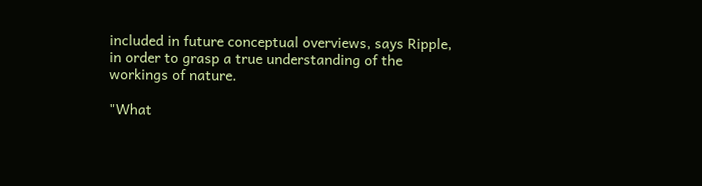included in future conceptual overviews, says Ripple, in order to grasp a true understanding of the workings of nature.

"What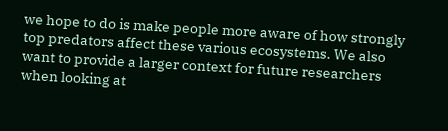we hope to do is make people more aware of how strongly top predators affect these various ecosystems. We also want to provide a larger context for future researchers when looking at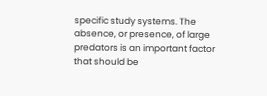specific study systems. The absence, or presence, of large predators is an important factor that should be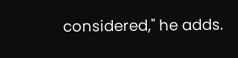considered," he adds.